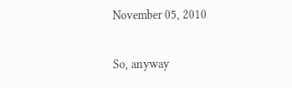November 05, 2010

So, anyway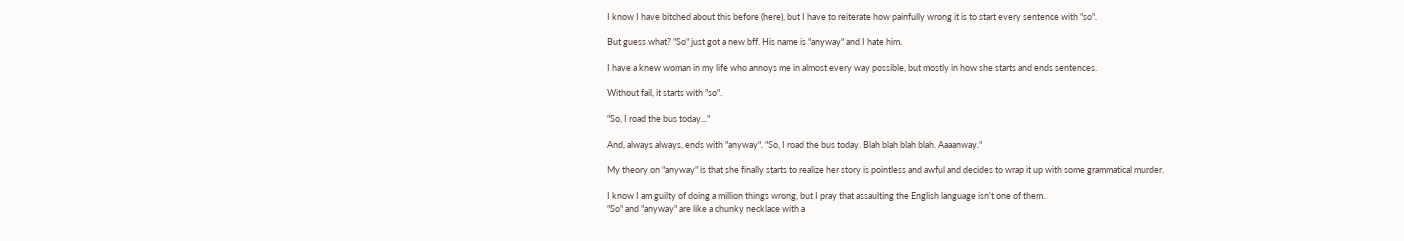I know I have bitched about this before (here), but I have to reiterate how painfully wrong it is to start every sentence with "so".

But guess what? "So" just got a new bff. His name is "anyway" and I hate him.

I have a knew woman in my life who annoys me in almost every way possible, but mostly in how she starts and ends sentences.

Without fail, it starts with "so".

"So, I road the bus today..."

And, always always, ends with "anyway". "So, I road the bus today. Blah blah blah blah. Aaaanway."

My theory on "anyway" is that she finally starts to realize her story is pointless and awful and decides to wrap it up with some grammatical murder.

I know I am guilty of doing a million things wrong, but I pray that assaulting the English language isn't one of them.
"So" and "anyway" are like a chunky necklace with a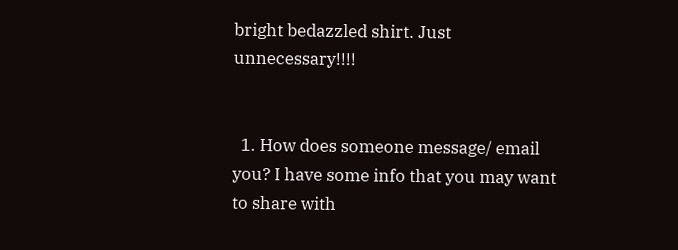bright bedazzled shirt. Just unnecessary!!!!


  1. How does someone message/ email you? I have some info that you may want to share with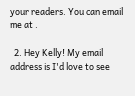your readers. You can email me at .

  2. Hey Kelly! My email address is I'd love to see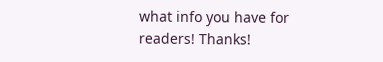what info you have for readers! Thanks!